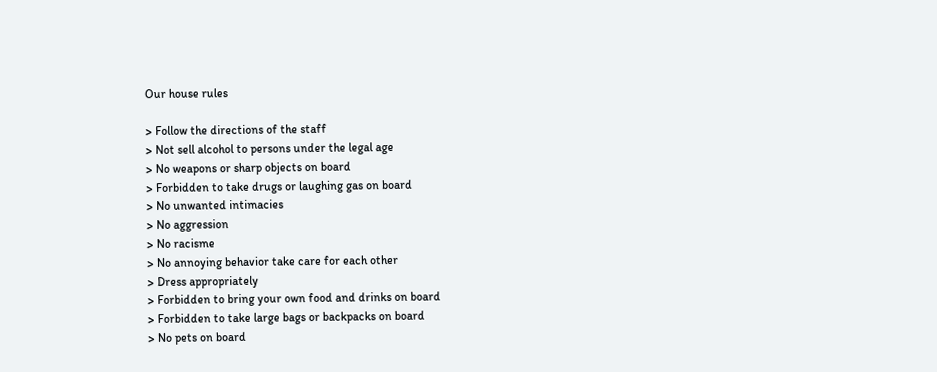Our house rules

> Follow the directions of the staff
> Not sell alcohol to persons under the legal age
> No weapons or sharp objects on board
> Forbidden to take drugs or laughing gas on board
> No unwanted intimacies
> No aggression
> No racisme
> No annoying behavior take care for each other
> Dress appropriately
> Forbidden to bring your own food and drinks on board
> Forbidden to take large bags or backpacks on board
> No pets on board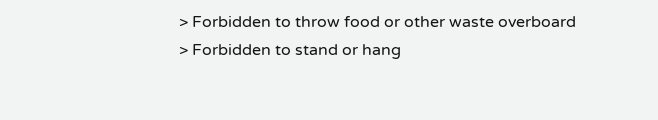> Forbidden to throw food or other waste overboard
> Forbidden to stand or hang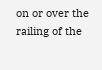on or over the railing of the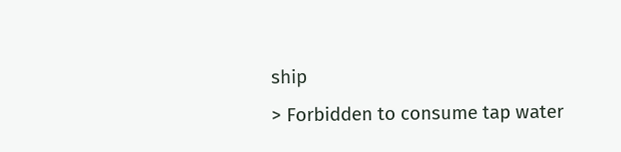ship
> Forbidden to consume tap water